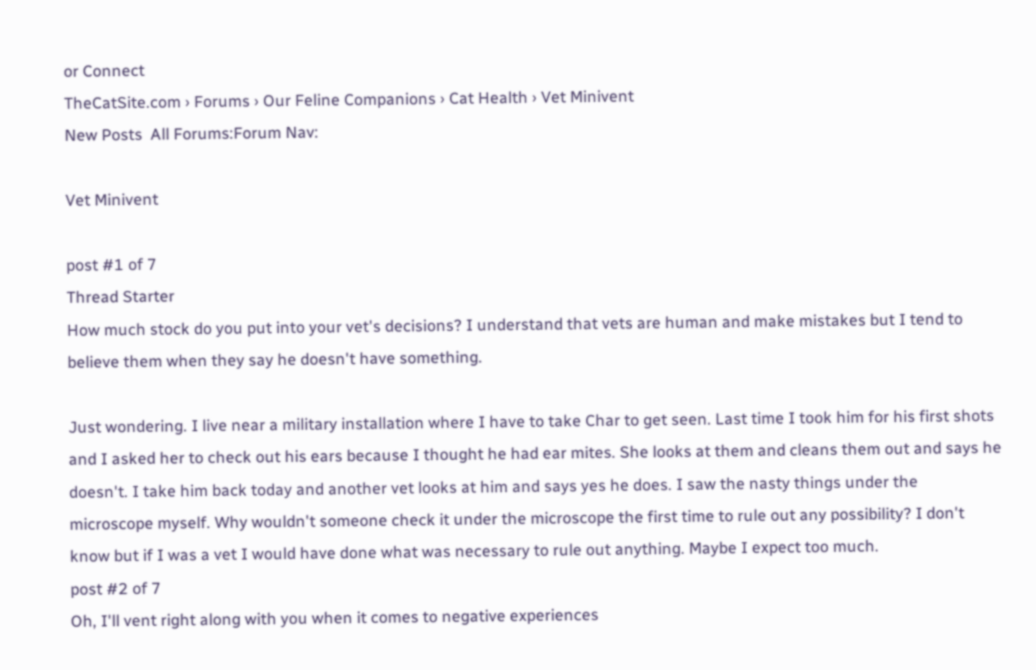or Connect
TheCatSite.com › Forums › Our Feline Companions › Cat Health › Vet Minivent
New Posts  All Forums:Forum Nav:

Vet Minivent

post #1 of 7
Thread Starter
How much stock do you put into your vet's decisions? I understand that vets are human and make mistakes but I tend to believe them when they say he doesn't have something.

Just wondering. I live near a military installation where I have to take Char to get seen. Last time I took him for his first shots and I asked her to check out his ears because I thought he had ear mites. She looks at them and cleans them out and says he doesn't. I take him back today and another vet looks at him and says yes he does. I saw the nasty things under the microscope myself. Why wouldn't someone check it under the microscope the first time to rule out any possibility? I don't know but if I was a vet I would have done what was necessary to rule out anything. Maybe I expect too much.
post #2 of 7
Oh, I'll vent right along with you when it comes to negative experiences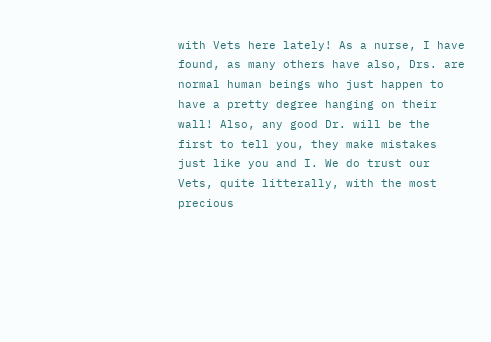with Vets here lately! As a nurse, I have found, as many others have also, Drs. are normal human beings who just happen to have a pretty degree hanging on their wall! Also, any good Dr. will be the first to tell you, they make mistakes just like you and I. We do trust our Vets, quite litterally, with the most precious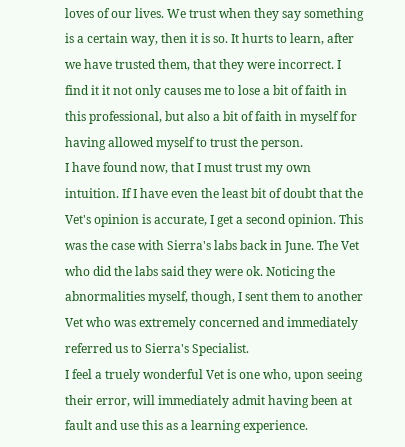loves of our lives. We trust when they say something is a certain way, then it is so. It hurts to learn, after we have trusted them, that they were incorrect. I find it it not only causes me to lose a bit of faith in this professional, but also a bit of faith in myself for having allowed myself to trust the person.
I have found now, that I must trust my own intuition. If I have even the least bit of doubt that the Vet's opinion is accurate, I get a second opinion. This was the case with Sierra's labs back in June. The Vet who did the labs said they were ok. Noticing the abnormalities myself, though, I sent them to another Vet who was extremely concerned and immediately referred us to Sierra's Specialist.
I feel a truely wonderful Vet is one who, upon seeing their error, will immediately admit having been at fault and use this as a learning experience.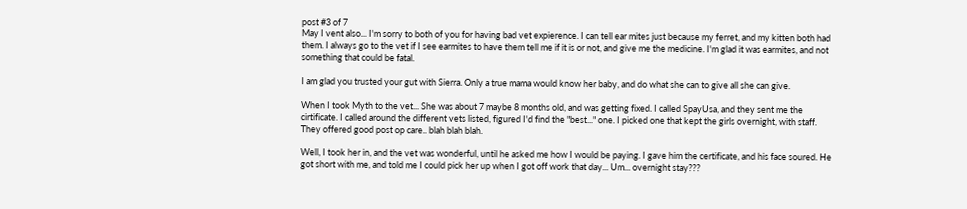post #3 of 7
May I vent also... I'm sorry to both of you for having bad vet expierence. I can tell ear mites just because my ferret, and my kitten both had them. I always go to the vet if I see earmites to have them tell me if it is or not, and give me the medicine. I'm glad it was earmites, and not something that could be fatal.

I am glad you trusted your gut with Sierra. Only a true mama would know her baby, and do what she can to give all she can give.

When I took Myth to the vet... She was about 7 maybe 8 months old, and was getting fixed. I called SpayUsa, and they sent me the cirtificate. I called around the different vets listed, figured I'd find the "best..." one. I picked one that kept the girls overnight, with staff. They offered good post op care.. blah blah blah.

Well, I took her in, and the vet was wonderful, until he asked me how I would be paying. I gave him the certificate, and his face soured. He got short with me, and told me I could pick her up when I got off work that day... Um... overnight stay???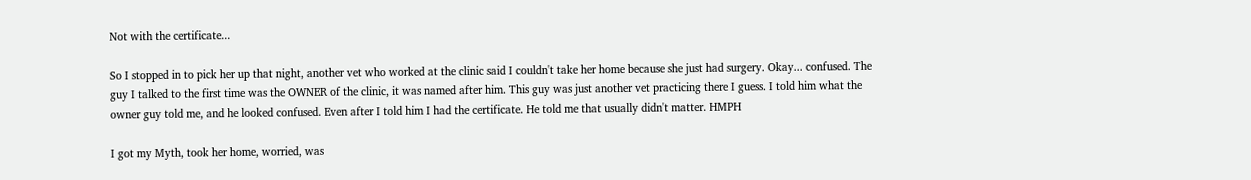Not with the certificate...

So I stopped in to pick her up that night, another vet who worked at the clinic said I couldn't take her home because she just had surgery. Okay... confused. The guy I talked to the first time was the OWNER of the clinic, it was named after him. This guy was just another vet practicing there I guess. I told him what the owner guy told me, and he looked confused. Even after I told him I had the certificate. He told me that usually didn't matter. HMPH

I got my Myth, took her home, worried, was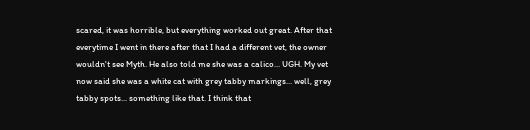scared, it was horrible, but everything worked out great. After that everytime I went in there after that I had a different vet, the owner wouldn't see Myth. He also told me she was a calico... UGH. My vet now said she was a white cat with grey tabby markings... well, grey tabby spots... something like that. I think that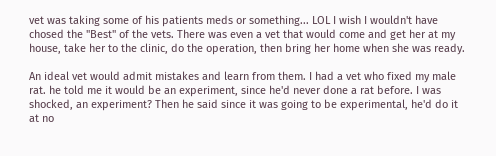vet was taking some of his patients meds or something... LOL I wish I wouldn't have chosed the "Best" of the vets. There was even a vet that would come and get her at my house, take her to the clinic, do the operation, then bring her home when she was ready.

An ideal vet would admit mistakes and learn from them. I had a vet who fixed my male rat. he told me it would be an experiment, since he'd never done a rat before. I was shocked, an experiment? Then he said since it was going to be experimental, he'd do it at no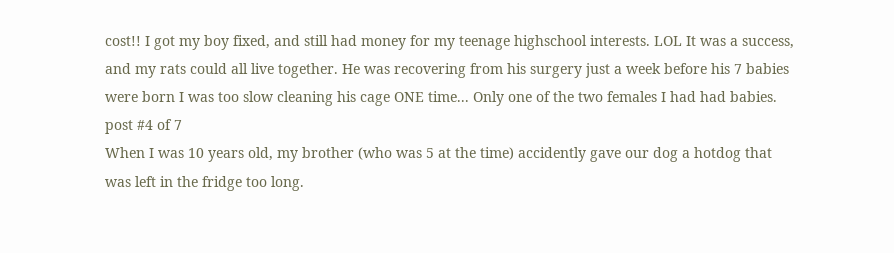cost!! I got my boy fixed, and still had money for my teenage highschool interests. LOL It was a success, and my rats could all live together. He was recovering from his surgery just a week before his 7 babies were born I was too slow cleaning his cage ONE time... Only one of the two females I had had babies.
post #4 of 7
When I was 10 years old, my brother (who was 5 at the time) accidently gave our dog a hotdog that was left in the fridge too long.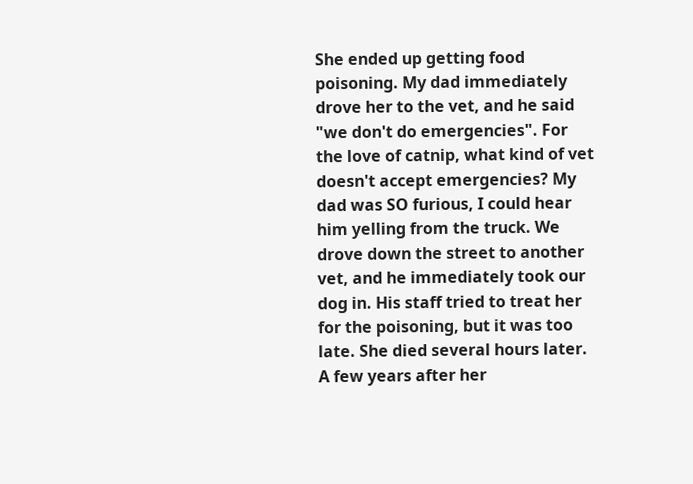She ended up getting food poisoning. My dad immediately drove her to the vet, and he said "we don't do emergencies". For the love of catnip, what kind of vet doesn't accept emergencies? My dad was SO furious, I could hear him yelling from the truck. We drove down the street to another vet, and he immediately took our dog in. His staff tried to treat her for the poisoning, but it was too late. She died several hours later. A few years after her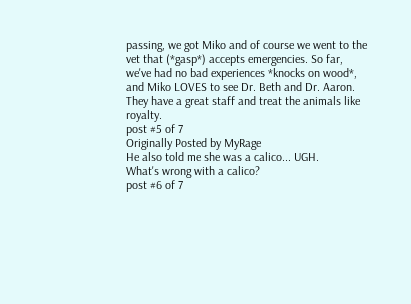passing, we got Miko and of course we went to the vet that (*gasp*) accepts emergencies. So far, we've had no bad experiences *knocks on wood*, and Miko LOVES to see Dr. Beth and Dr. Aaron. They have a great staff and treat the animals like royalty.
post #5 of 7
Originally Posted by MyRage
He also told me she was a calico... UGH.
What's wrong with a calico?
post #6 of 7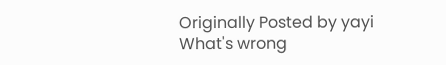Originally Posted by yayi
What's wrong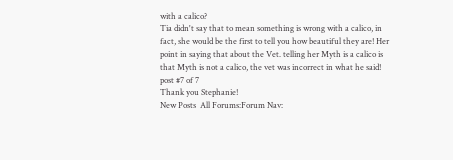with a calico?
Tia didn't say that to mean something is wrong with a calico, in fact, she would be the first to tell you how beautiful they are! Her point in saying that about the Vet. telling her Myth is a calico is that Myth is not a calico, the vet was incorrect in what he said!
post #7 of 7
Thank you Stephanie!
New Posts  All Forums:Forum Nav: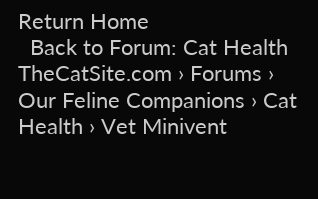Return Home
  Back to Forum: Cat Health
TheCatSite.com › Forums › Our Feline Companions › Cat Health › Vet Minivent